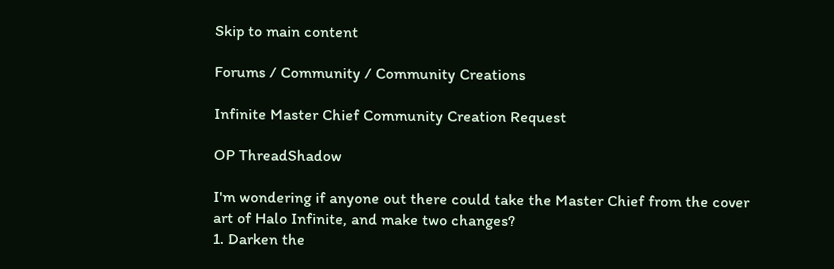Skip to main content

Forums / Community / Community Creations

Infinite Master Chief Community Creation Request

OP ThreadShadow

I'm wondering if anyone out there could take the Master Chief from the cover art of Halo Infinite, and make two changes?
1. Darken the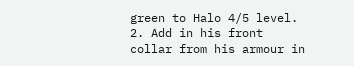green to Halo 4/5 level.
2. Add in his front collar from his armour in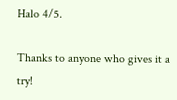Halo 4/5.

Thanks to anyone who gives it a try!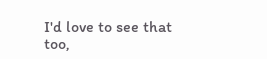I'd love to see that too,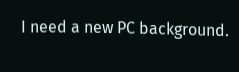I need a new PC background.